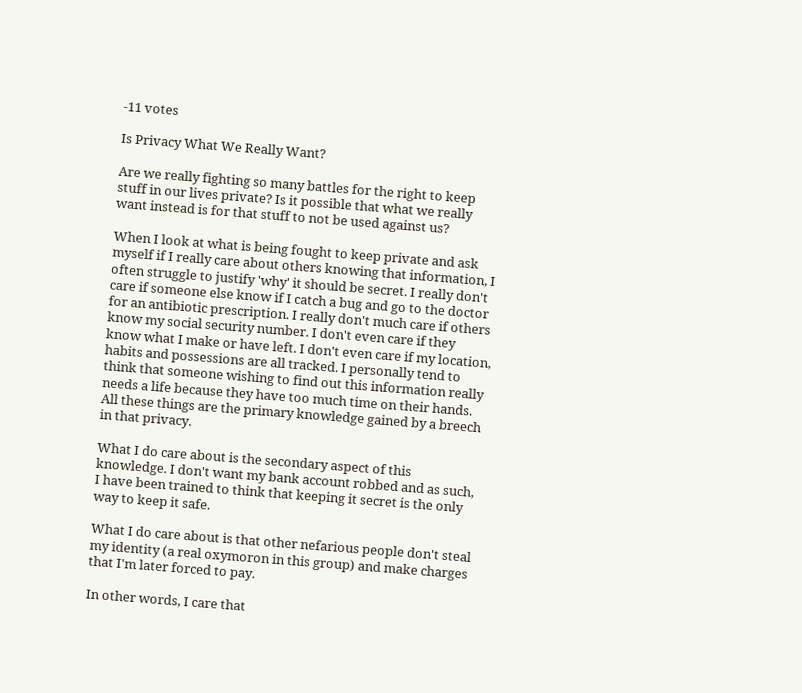-11 votes

Is Privacy What We Really Want?

Are we really fighting so many battles for the right to keep stuff in our lives private? Is it possible that what we really want instead is for that stuff to not be used against us?

When I look at what is being fought to keep private and ask myself if I really care about others knowing that information, I often struggle to justify 'why' it should be secret. I really don't care if someone else know if I catch a bug and go to the doctor for an antibiotic prescription. I really don't much care if others know my social security number. I don't even care if they know what I make or have left. I don't even care if my location, habits and possessions are all tracked. I personally tend to think that someone wishing to find out this information really needs a life because they have too much time on their hands. All these things are the primary knowledge gained by a breech in that privacy.

What I do care about is the secondary aspect of this knowledge. I don't want my bank account robbed and as such, I have been trained to think that keeping it secret is the only way to keep it safe.

What I do care about is that other nefarious people don't steal my identity (a real oxymoron in this group) and make charges that I'm later forced to pay.

In other words, I care that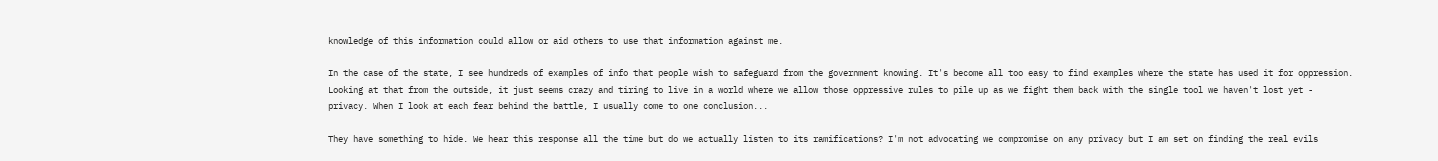knowledge of this information could allow or aid others to use that information against me.

In the case of the state, I see hundreds of examples of info that people wish to safeguard from the government knowing. It's become all too easy to find examples where the state has used it for oppression. Looking at that from the outside, it just seems crazy and tiring to live in a world where we allow those oppressive rules to pile up as we fight them back with the single tool we haven't lost yet - privacy. When I look at each fear behind the battle, I usually come to one conclusion...

They have something to hide. We hear this response all the time but do we actually listen to its ramifications? I'm not advocating we compromise on any privacy but I am set on finding the real evils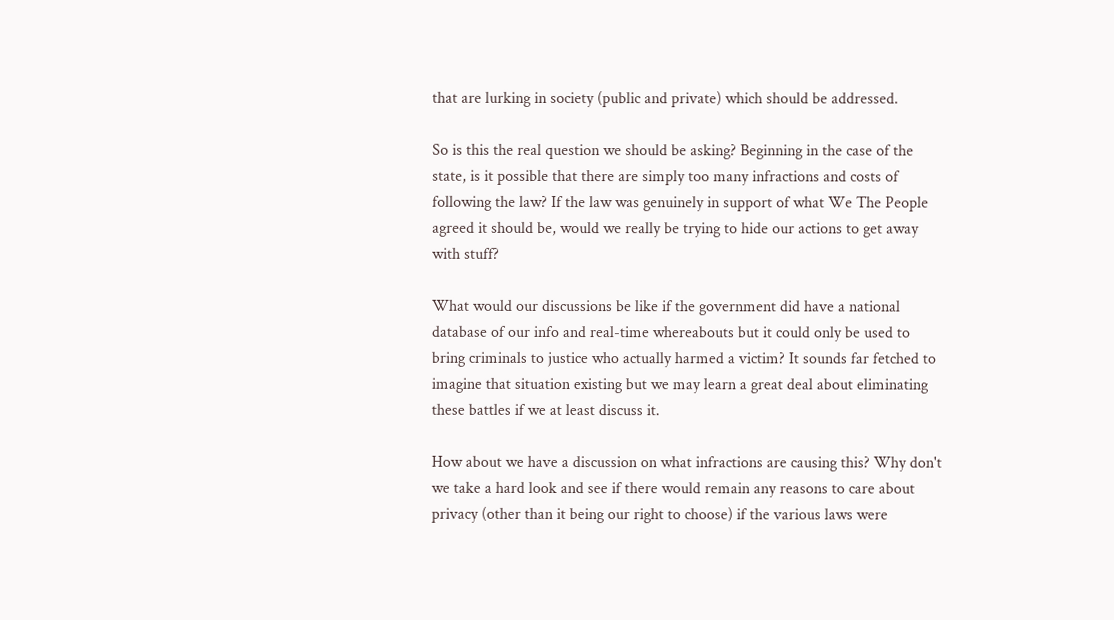that are lurking in society (public and private) which should be addressed.

So is this the real question we should be asking? Beginning in the case of the state, is it possible that there are simply too many infractions and costs of following the law? If the law was genuinely in support of what We The People agreed it should be, would we really be trying to hide our actions to get away with stuff?

What would our discussions be like if the government did have a national database of our info and real-time whereabouts but it could only be used to bring criminals to justice who actually harmed a victim? It sounds far fetched to imagine that situation existing but we may learn a great deal about eliminating these battles if we at least discuss it.

How about we have a discussion on what infractions are causing this? Why don't we take a hard look and see if there would remain any reasons to care about privacy (other than it being our right to choose) if the various laws were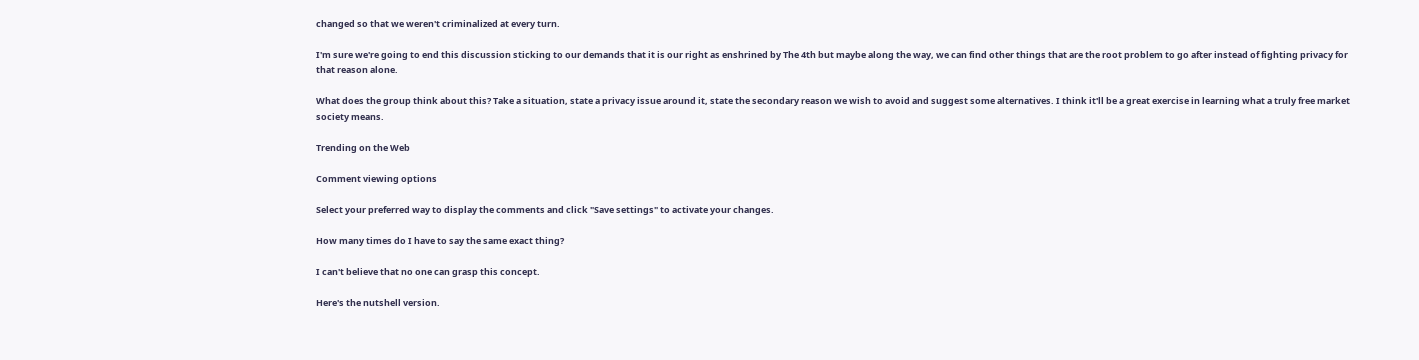changed so that we weren't criminalized at every turn.

I'm sure we're going to end this discussion sticking to our demands that it is our right as enshrined by The 4th but maybe along the way, we can find other things that are the root problem to go after instead of fighting privacy for that reason alone.

What does the group think about this? Take a situation, state a privacy issue around it, state the secondary reason we wish to avoid and suggest some alternatives. I think it'll be a great exercise in learning what a truly free market society means.

Trending on the Web

Comment viewing options

Select your preferred way to display the comments and click "Save settings" to activate your changes.

How many times do I have to say the same exact thing?

I can't believe that no one can grasp this concept.

Here's the nutshell version.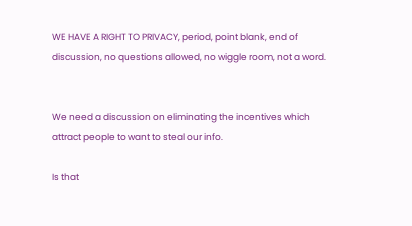WE HAVE A RIGHT TO PRIVACY, period, point blank, end of discussion, no questions allowed, no wiggle room, not a word.


We need a discussion on eliminating the incentives which attract people to want to steal our info.

Is that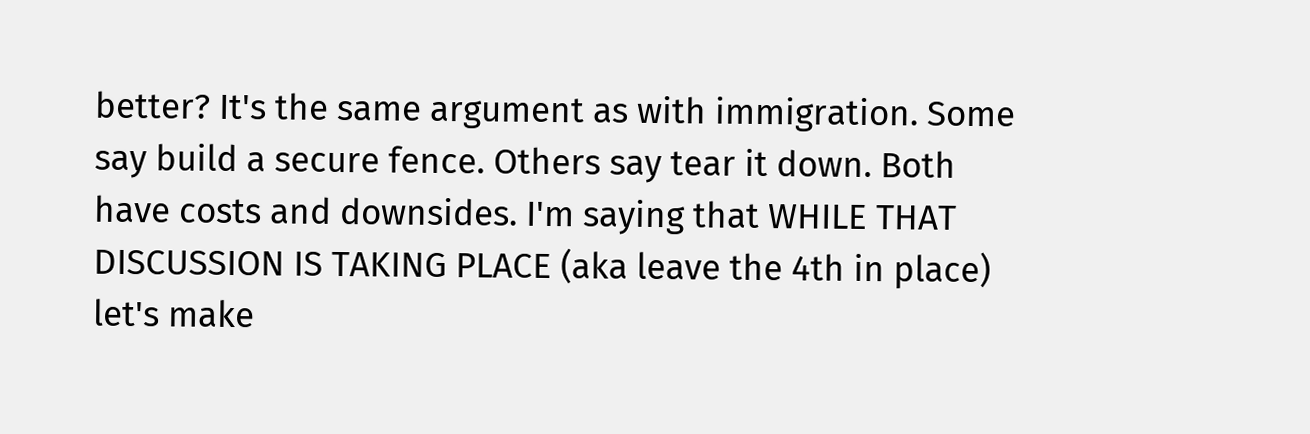better? It's the same argument as with immigration. Some say build a secure fence. Others say tear it down. Both have costs and downsides. I'm saying that WHILE THAT DISCUSSION IS TAKING PLACE (aka leave the 4th in place) let's make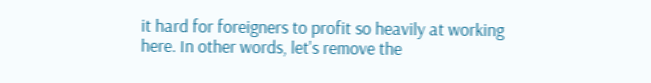it hard for foreigners to profit so heavily at working here. In other words, let's remove the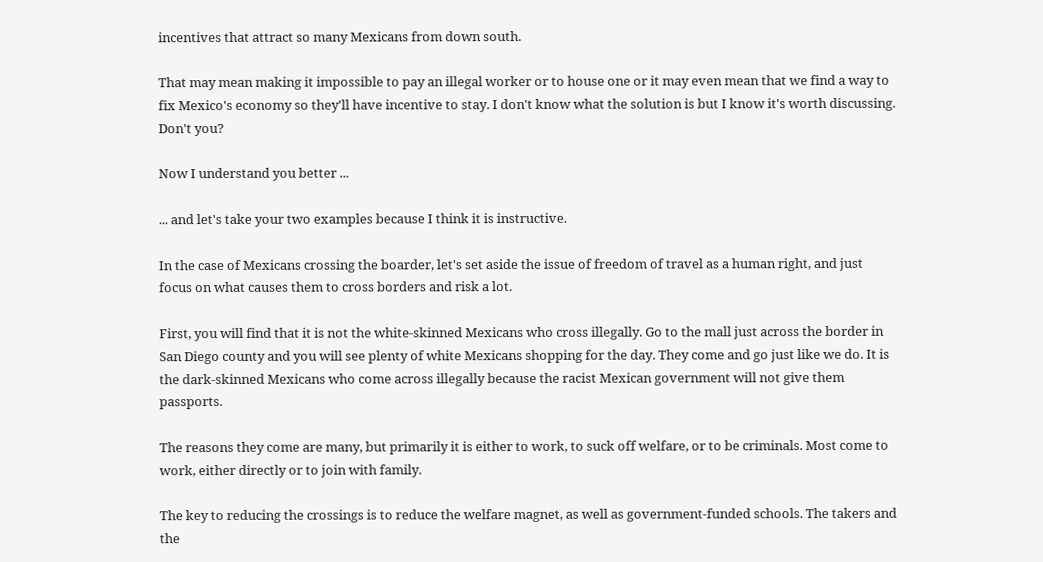incentives that attract so many Mexicans from down south.

That may mean making it impossible to pay an illegal worker or to house one or it may even mean that we find a way to fix Mexico's economy so they'll have incentive to stay. I don't know what the solution is but I know it's worth discussing. Don't you?

Now I understand you better ...

... and let's take your two examples because I think it is instructive.

In the case of Mexicans crossing the boarder, let's set aside the issue of freedom of travel as a human right, and just focus on what causes them to cross borders and risk a lot.

First, you will find that it is not the white-skinned Mexicans who cross illegally. Go to the mall just across the border in San Diego county and you will see plenty of white Mexicans shopping for the day. They come and go just like we do. It is the dark-skinned Mexicans who come across illegally because the racist Mexican government will not give them passports.

The reasons they come are many, but primarily it is either to work, to suck off welfare, or to be criminals. Most come to work, either directly or to join with family.

The key to reducing the crossings is to reduce the welfare magnet, as well as government-funded schools. The takers and the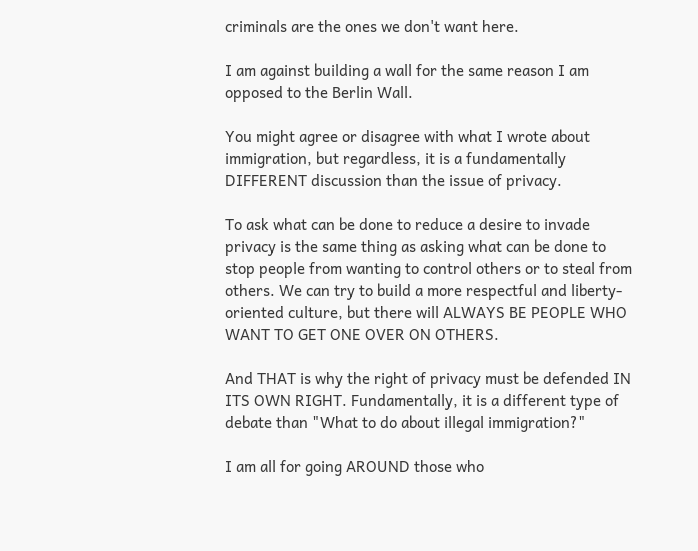criminals are the ones we don't want here.

I am against building a wall for the same reason I am opposed to the Berlin Wall.

You might agree or disagree with what I wrote about immigration, but regardless, it is a fundamentally DIFFERENT discussion than the issue of privacy.

To ask what can be done to reduce a desire to invade privacy is the same thing as asking what can be done to stop people from wanting to control others or to steal from others. We can try to build a more respectful and liberty-oriented culture, but there will ALWAYS BE PEOPLE WHO WANT TO GET ONE OVER ON OTHERS.

And THAT is why the right of privacy must be defended IN ITS OWN RIGHT. Fundamentally, it is a different type of debate than "What to do about illegal immigration?"

I am all for going AROUND those who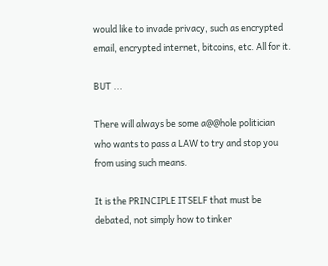would like to invade privacy, such as encrypted email, encrypted internet, bitcoins, etc. All for it.

BUT ...

There will always be some a@@hole politician who wants to pass a LAW to try and stop you from using such means.

It is the PRINCIPLE ITSELF that must be debated, not simply how to tinker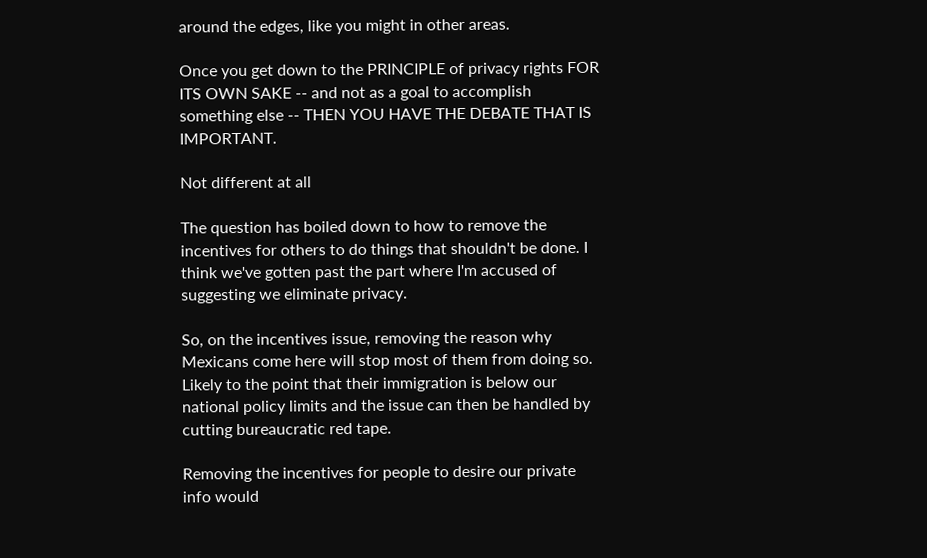around the edges, like you might in other areas.

Once you get down to the PRINCIPLE of privacy rights FOR ITS OWN SAKE -- and not as a goal to accomplish something else -- THEN YOU HAVE THE DEBATE THAT IS IMPORTANT.

Not different at all

The question has boiled down to how to remove the incentives for others to do things that shouldn't be done. I think we've gotten past the part where I'm accused of suggesting we eliminate privacy.

So, on the incentives issue, removing the reason why Mexicans come here will stop most of them from doing so. Likely to the point that their immigration is below our national policy limits and the issue can then be handled by cutting bureaucratic red tape.

Removing the incentives for people to desire our private info would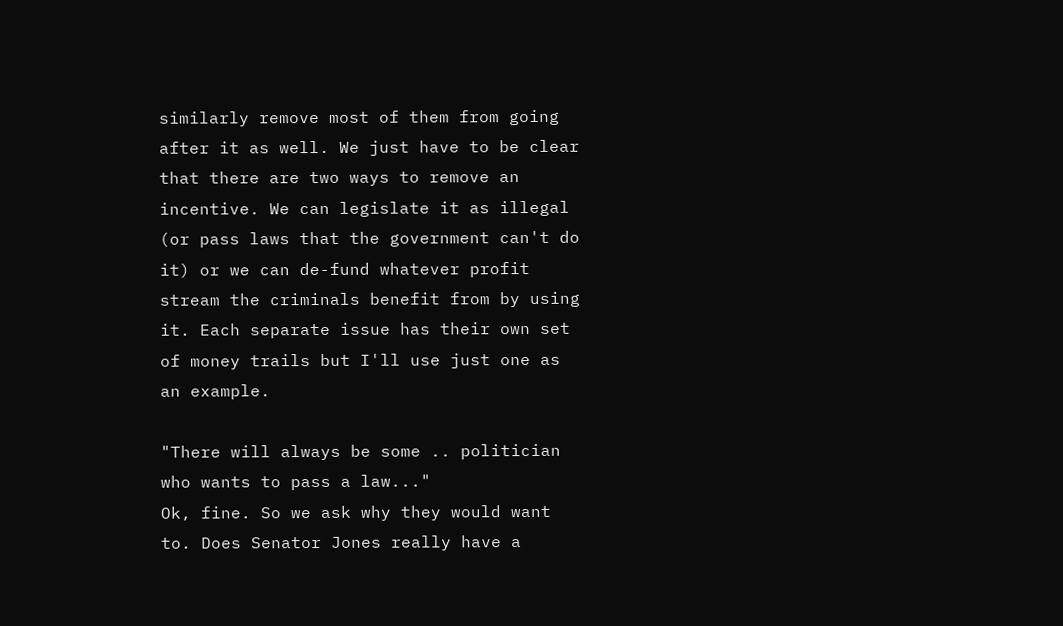similarly remove most of them from going after it as well. We just have to be clear that there are two ways to remove an incentive. We can legislate it as illegal (or pass laws that the government can't do it) or we can de-fund whatever profit stream the criminals benefit from by using it. Each separate issue has their own set of money trails but I'll use just one as an example.

"There will always be some .. politician who wants to pass a law..."
Ok, fine. So we ask why they would want to. Does Senator Jones really have a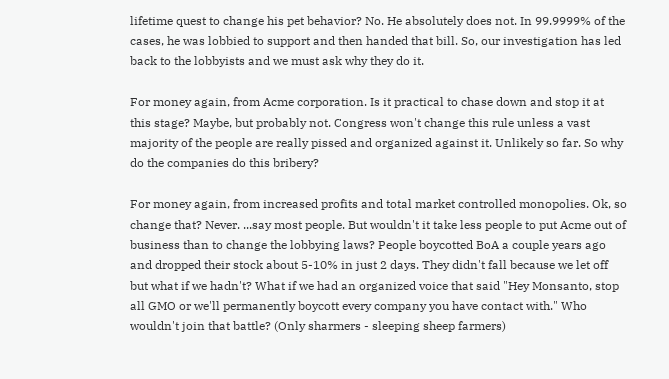lifetime quest to change his pet behavior? No. He absolutely does not. In 99.9999% of the cases, he was lobbied to support and then handed that bill. So, our investigation has led back to the lobbyists and we must ask why they do it.

For money again, from Acme corporation. Is it practical to chase down and stop it at this stage? Maybe, but probably not. Congress won't change this rule unless a vast majority of the people are really pissed and organized against it. Unlikely so far. So why do the companies do this bribery?

For money again, from increased profits and total market controlled monopolies. Ok, so change that? Never. ...say most people. But wouldn't it take less people to put Acme out of business than to change the lobbying laws? People boycotted BoA a couple years ago and dropped their stock about 5-10% in just 2 days. They didn't fall because we let off but what if we hadn't? What if we had an organized voice that said "Hey Monsanto, stop all GMO or we'll permanently boycott every company you have contact with." Who wouldn't join that battle? (Only sharmers - sleeping sheep farmers)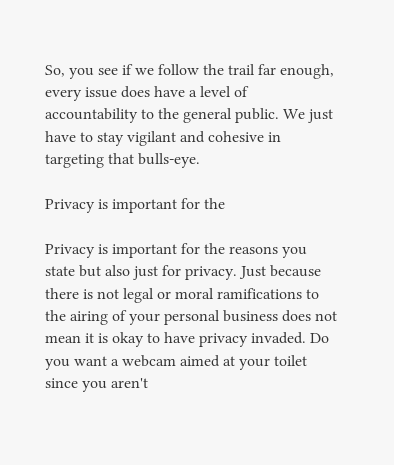So, you see if we follow the trail far enough, every issue does have a level of accountability to the general public. We just have to stay vigilant and cohesive in targeting that bulls-eye.

Privacy is important for the

Privacy is important for the reasons you state but also just for privacy. Just because there is not legal or moral ramifications to the airing of your personal business does not mean it is okay to have privacy invaded. Do you want a webcam aimed at your toilet since you aren't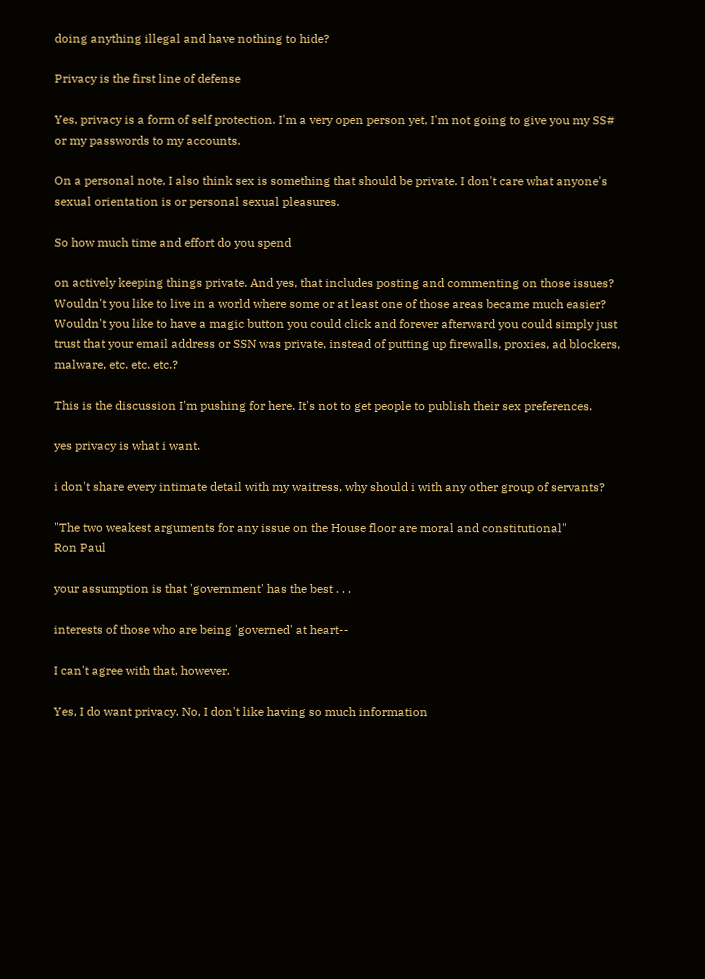doing anything illegal and have nothing to hide?

Privacy is the first line of defense

Yes, privacy is a form of self protection. I'm a very open person yet, I'm not going to give you my SS# or my passwords to my accounts.

On a personal note, I also think sex is something that should be private. I don't care what anyone's sexual orientation is or personal sexual pleasures.

So how much time and effort do you spend

on actively keeping things private. And yes, that includes posting and commenting on those issues? Wouldn't you like to live in a world where some or at least one of those areas became much easier? Wouldn't you like to have a magic button you could click and forever afterward you could simply just trust that your email address or SSN was private, instead of putting up firewalls, proxies, ad blockers, malware, etc. etc. etc.?

This is the discussion I'm pushing for here. It's not to get people to publish their sex preferences.

yes privacy is what i want.

i don't share every intimate detail with my waitress, why should i with any other group of servants?

"The two weakest arguments for any issue on the House floor are moral and constitutional"
Ron Paul

your assumption is that 'government' has the best . . .

interests of those who are being 'governed' at heart--

I can't agree with that, however.

Yes, I do want privacy. No, I don't like having so much information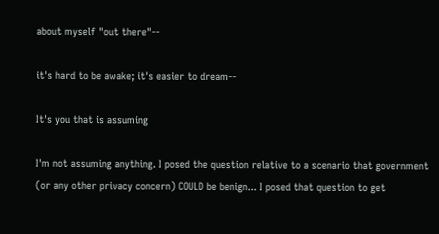about myself "out there"--

it's hard to be awake; it's easier to dream--

It's you that is assuming

I'm not assuming anything. I posed the question relative to a scenario that government (or any other privacy concern) COULD be benign... I posed that question to get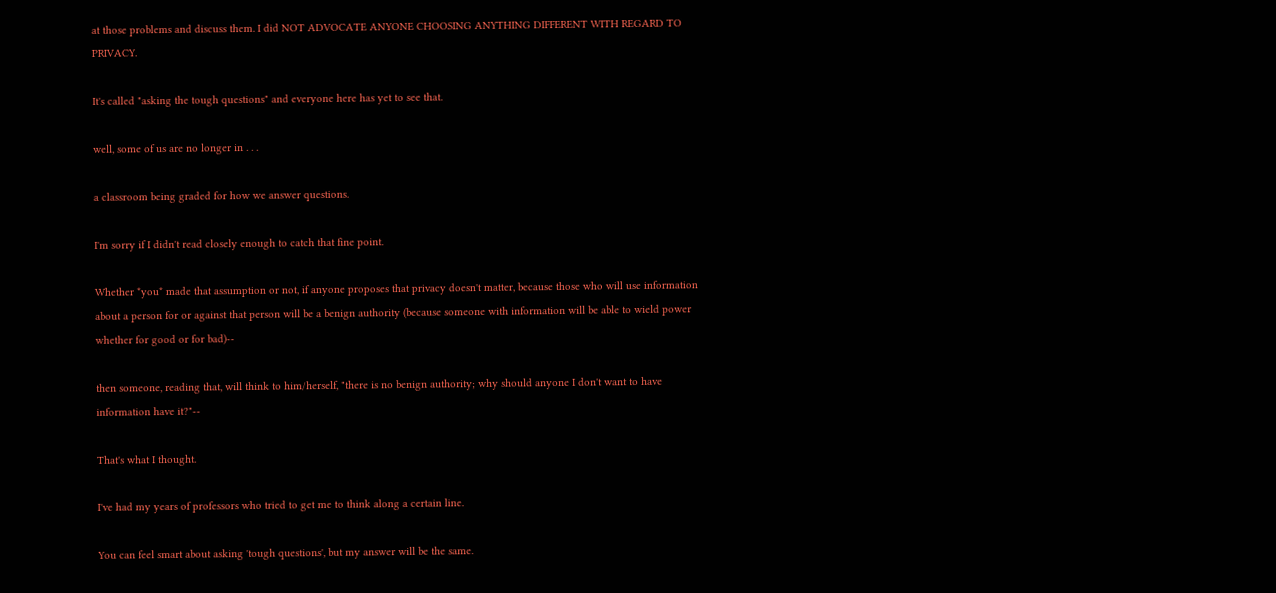at those problems and discuss them. I did NOT ADVOCATE ANYONE CHOOSING ANYTHING DIFFERENT WITH REGARD TO PRIVACY.

It's called "asking the tough questions" and everyone here has yet to see that.

well, some of us are no longer in . . .

a classroom being graded for how we answer questions.

I'm sorry if I didn't read closely enough to catch that fine point.

Whether *you* made that assumption or not, if anyone proposes that privacy doesn't matter, because those who will use information about a person for or against that person will be a benign authority (because someone with information will be able to wield power whether for good or for bad)--

then someone, reading that, will think to him/herself, "there is no benign authority; why should anyone I don't want to have information have it?"--

That's what I thought.

I've had my years of professors who tried to get me to think along a certain line.

You can feel smart about asking 'tough questions', but my answer will be the same.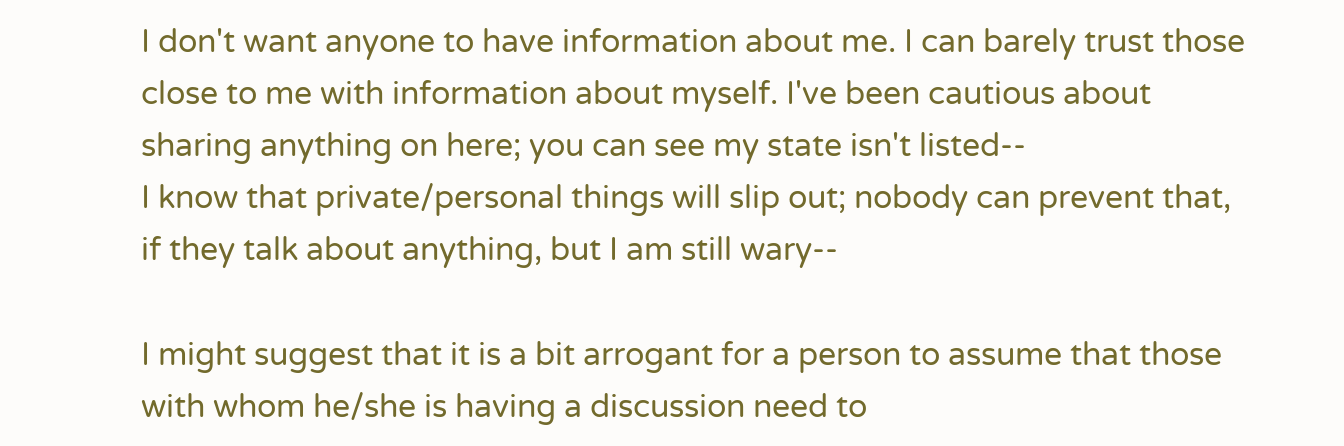I don't want anyone to have information about me. I can barely trust those close to me with information about myself. I've been cautious about sharing anything on here; you can see my state isn't listed--
I know that private/personal things will slip out; nobody can prevent that, if they talk about anything, but I am still wary--

I might suggest that it is a bit arrogant for a person to assume that those with whom he/she is having a discussion need to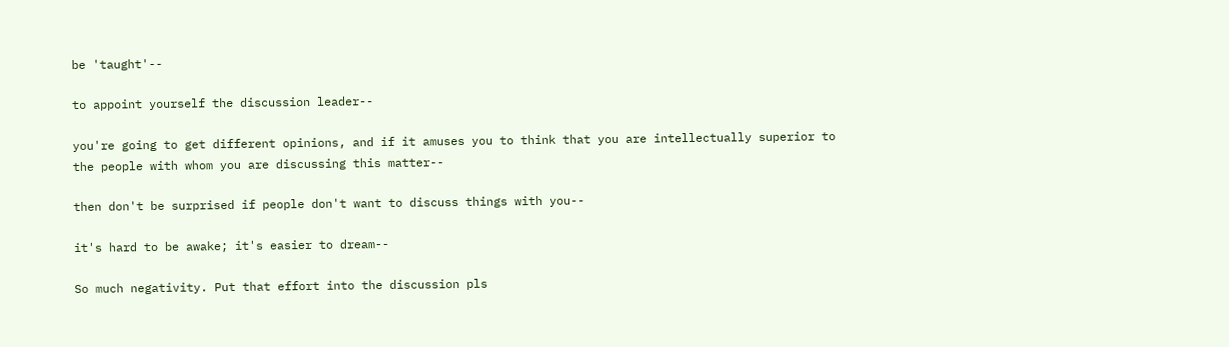be 'taught'--

to appoint yourself the discussion leader--

you're going to get different opinions, and if it amuses you to think that you are intellectually superior to the people with whom you are discussing this matter--

then don't be surprised if people don't want to discuss things with you--

it's hard to be awake; it's easier to dream--

So much negativity. Put that effort into the discussion pls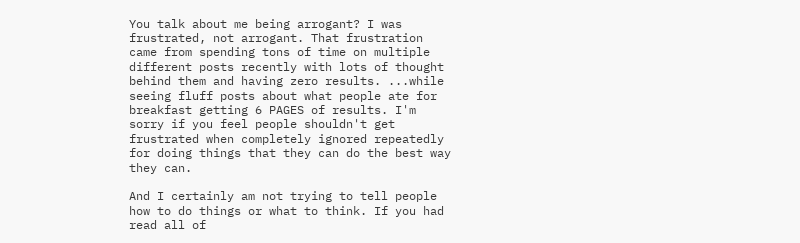You talk about me being arrogant? I was frustrated, not arrogant. That frustration came from spending tons of time on multiple different posts recently with lots of thought behind them and having zero results. ...while seeing fluff posts about what people ate for breakfast getting 6 PAGES of results. I'm sorry if you feel people shouldn't get frustrated when completely ignored repeatedly for doing things that they can do the best way they can.

And I certainly am not trying to tell people how to do things or what to think. If you had read all of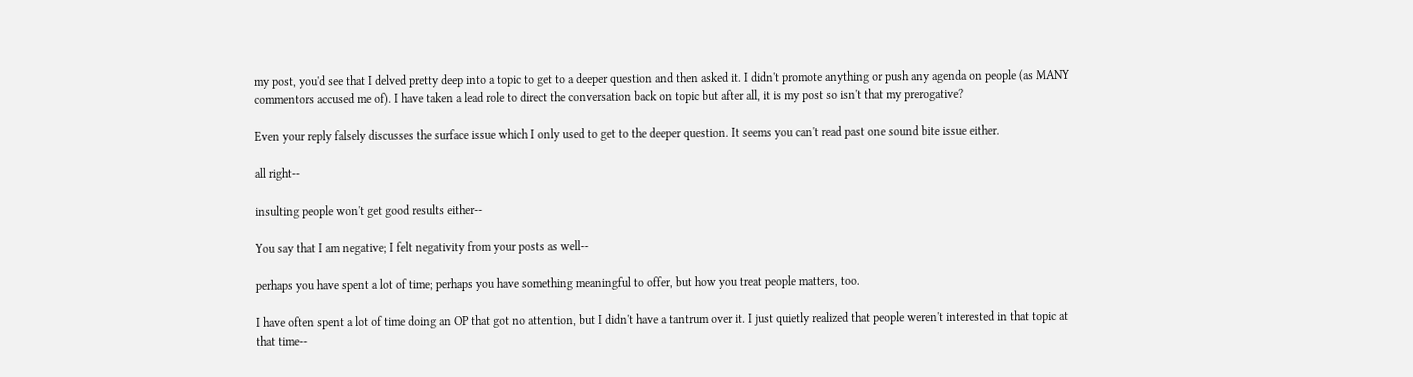my post, you'd see that I delved pretty deep into a topic to get to a deeper question and then asked it. I didn't promote anything or push any agenda on people (as MANY commentors accused me of). I have taken a lead role to direct the conversation back on topic but after all, it is my post so isn't that my prerogative?

Even your reply falsely discusses the surface issue which I only used to get to the deeper question. It seems you can't read past one sound bite issue either.

all right--

insulting people won't get good results either--

You say that I am negative; I felt negativity from your posts as well--

perhaps you have spent a lot of time; perhaps you have something meaningful to offer, but how you treat people matters, too.

I have often spent a lot of time doing an OP that got no attention, but I didn't have a tantrum over it. I just quietly realized that people weren't interested in that topic at that time--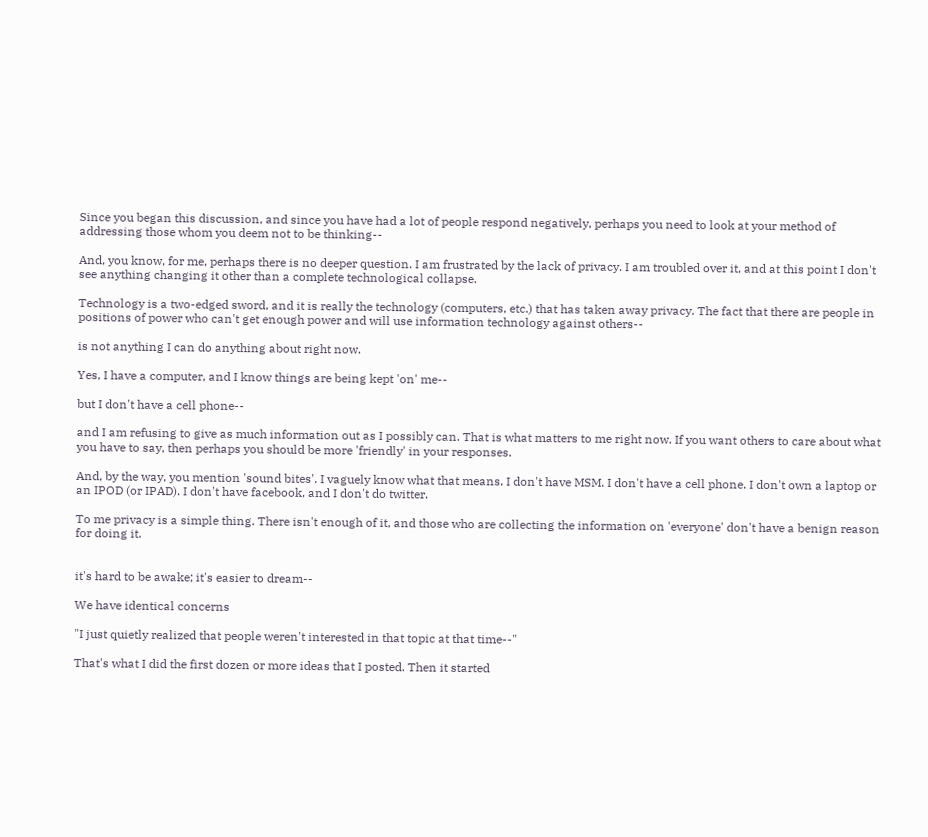Since you began this discussion, and since you have had a lot of people respond negatively, perhaps you need to look at your method of addressing those whom you deem not to be thinking--

And, you know, for me, perhaps there is no deeper question. I am frustrated by the lack of privacy. I am troubled over it, and at this point I don't see anything changing it other than a complete technological collapse.

Technology is a two-edged sword, and it is really the technology (computers, etc.) that has taken away privacy. The fact that there are people in positions of power who can't get enough power and will use information technology against others--

is not anything I can do anything about right now.

Yes, I have a computer, and I know things are being kept 'on' me--

but I don't have a cell phone--

and I am refusing to give as much information out as I possibly can. That is what matters to me right now. If you want others to care about what you have to say, then perhaps you should be more 'friendly' in your responses.

And, by the way, you mention 'sound bites'. I vaguely know what that means. I don't have MSM. I don't have a cell phone. I don't own a laptop or an IPOD (or IPAD). I don't have facebook, and I don't do twitter.

To me privacy is a simple thing. There isn't enough of it, and those who are collecting the information on 'everyone' don't have a benign reason for doing it.


it's hard to be awake; it's easier to dream--

We have identical concerns

"I just quietly realized that people weren't interested in that topic at that time--"

That's what I did the first dozen or more ideas that I posted. Then it started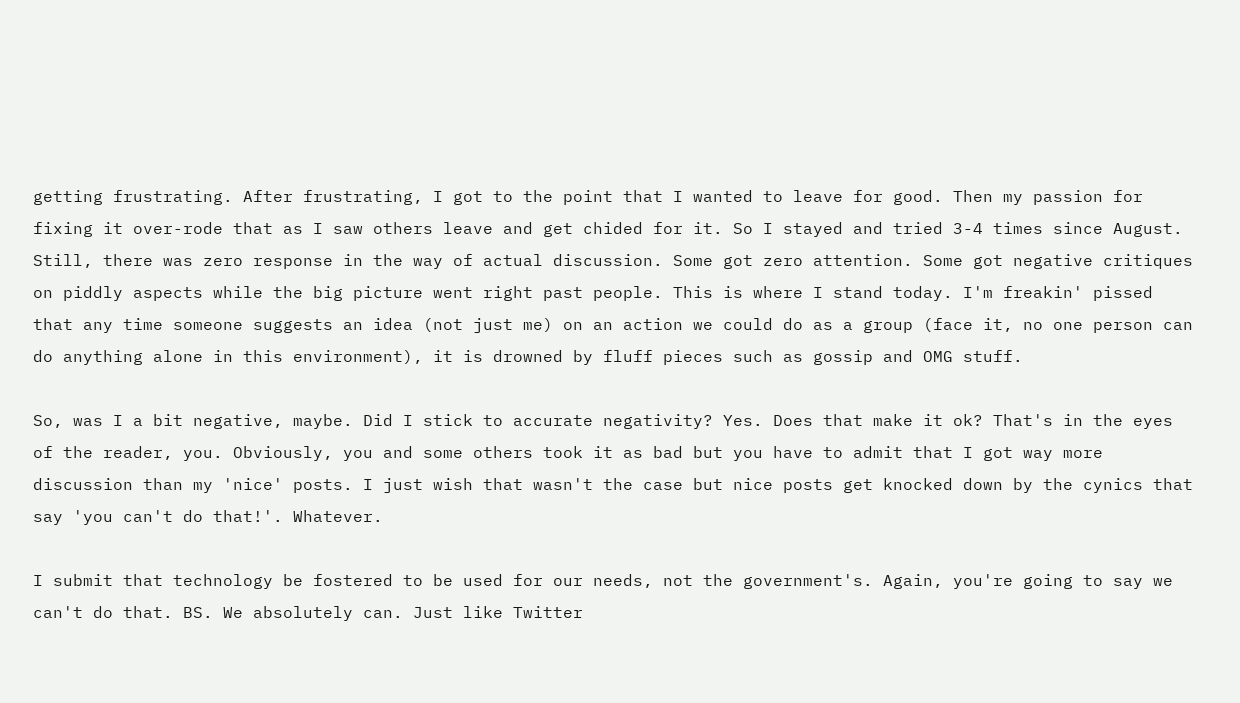getting frustrating. After frustrating, I got to the point that I wanted to leave for good. Then my passion for fixing it over-rode that as I saw others leave and get chided for it. So I stayed and tried 3-4 times since August. Still, there was zero response in the way of actual discussion. Some got zero attention. Some got negative critiques on piddly aspects while the big picture went right past people. This is where I stand today. I'm freakin' pissed that any time someone suggests an idea (not just me) on an action we could do as a group (face it, no one person can do anything alone in this environment), it is drowned by fluff pieces such as gossip and OMG stuff.

So, was I a bit negative, maybe. Did I stick to accurate negativity? Yes. Does that make it ok? That's in the eyes of the reader, you. Obviously, you and some others took it as bad but you have to admit that I got way more discussion than my 'nice' posts. I just wish that wasn't the case but nice posts get knocked down by the cynics that say 'you can't do that!'. Whatever.

I submit that technology be fostered to be used for our needs, not the government's. Again, you're going to say we can't do that. BS. We absolutely can. Just like Twitter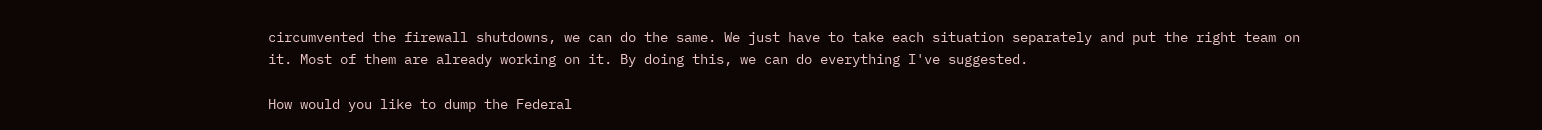circumvented the firewall shutdowns, we can do the same. We just have to take each situation separately and put the right team on it. Most of them are already working on it. By doing this, we can do everything I've suggested.

How would you like to dump the Federal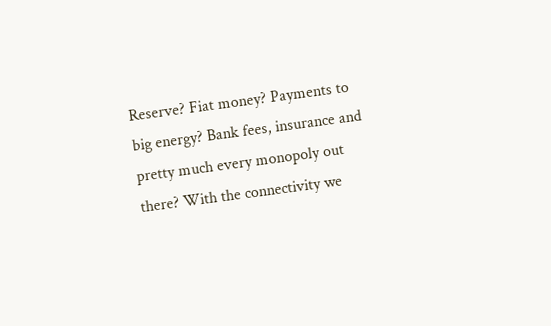Reserve? Fiat money? Payments to big energy? Bank fees, insurance and pretty much every monopoly out there? With the connectivity we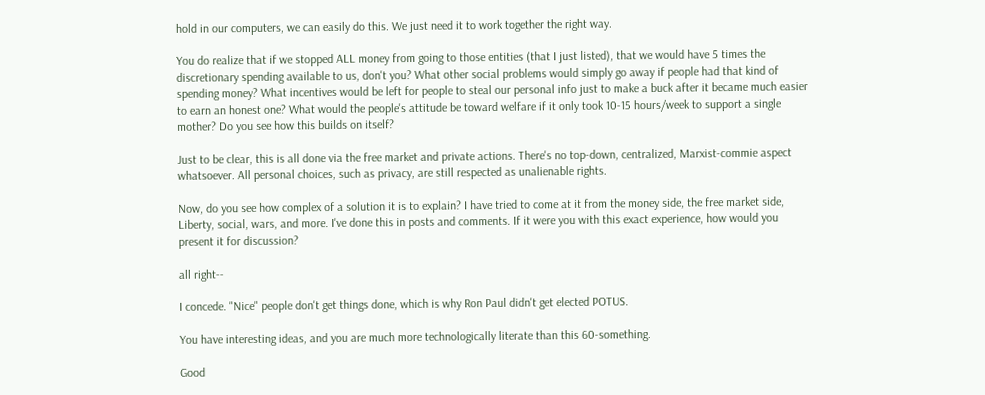hold in our computers, we can easily do this. We just need it to work together the right way.

You do realize that if we stopped ALL money from going to those entities (that I just listed), that we would have 5 times the discretionary spending available to us, don't you? What other social problems would simply go away if people had that kind of spending money? What incentives would be left for people to steal our personal info just to make a buck after it became much easier to earn an honest one? What would the people's attitude be toward welfare if it only took 10-15 hours/week to support a single mother? Do you see how this builds on itself?

Just to be clear, this is all done via the free market and private actions. There's no top-down, centralized, Marxist-commie aspect whatsoever. All personal choices, such as privacy, are still respected as unalienable rights.

Now, do you see how complex of a solution it is to explain? I have tried to come at it from the money side, the free market side, Liberty, social, wars, and more. I've done this in posts and comments. If it were you with this exact experience, how would you present it for discussion?

all right--

I concede. "Nice" people don't get things done, which is why Ron Paul didn't get elected POTUS.

You have interesting ideas, and you are much more technologically literate than this 60-something.

Good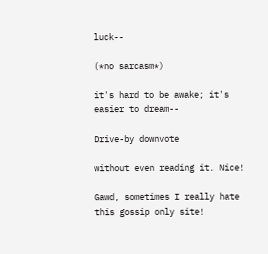luck--

(*no sarcasm*)

it's hard to be awake; it's easier to dream--

Drive-by downvote

without even reading it. Nice!

Gawd, sometimes I really hate this gossip only site!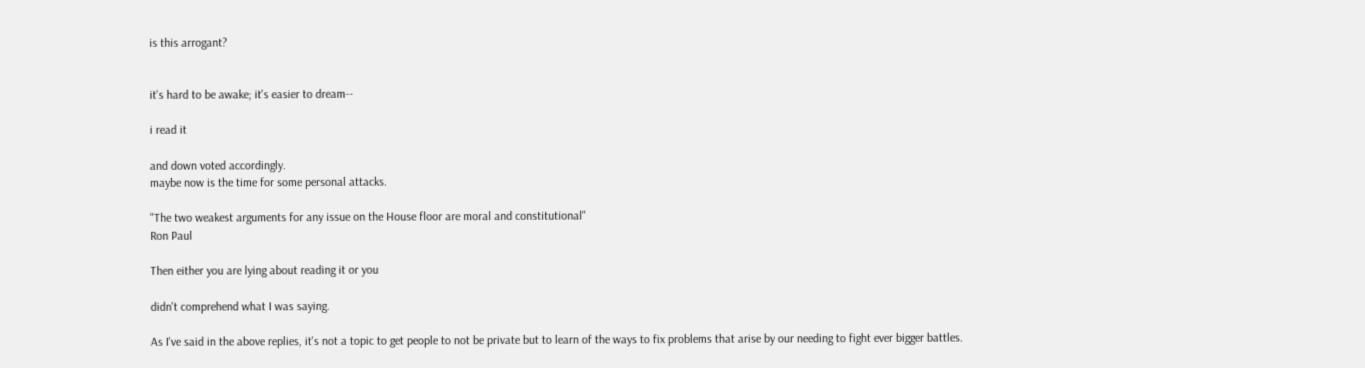is this arrogant?


it's hard to be awake; it's easier to dream--

i read it

and down voted accordingly.
maybe now is the time for some personal attacks.

"The two weakest arguments for any issue on the House floor are moral and constitutional"
Ron Paul

Then either you are lying about reading it or you

didn't comprehend what I was saying.

As I've said in the above replies, it's not a topic to get people to not be private but to learn of the ways to fix problems that arise by our needing to fight ever bigger battles.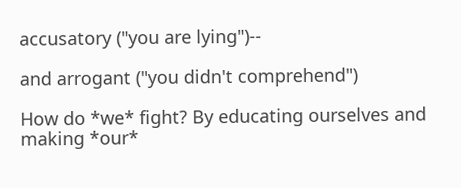accusatory ("you are lying")--

and arrogant ("you didn't comprehend")

How do *we* fight? By educating ourselves and making *our*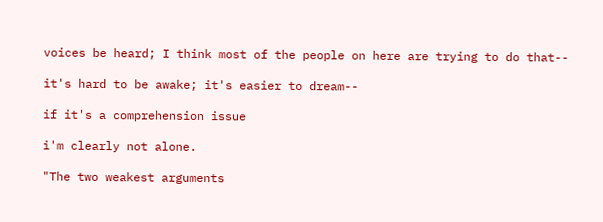voices be heard; I think most of the people on here are trying to do that--

it's hard to be awake; it's easier to dream--

if it's a comprehension issue

i'm clearly not alone.

"The two weakest arguments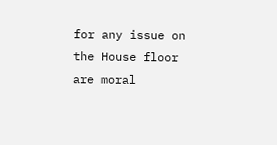for any issue on the House floor are moral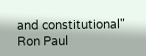and constitutional"
Ron Paul